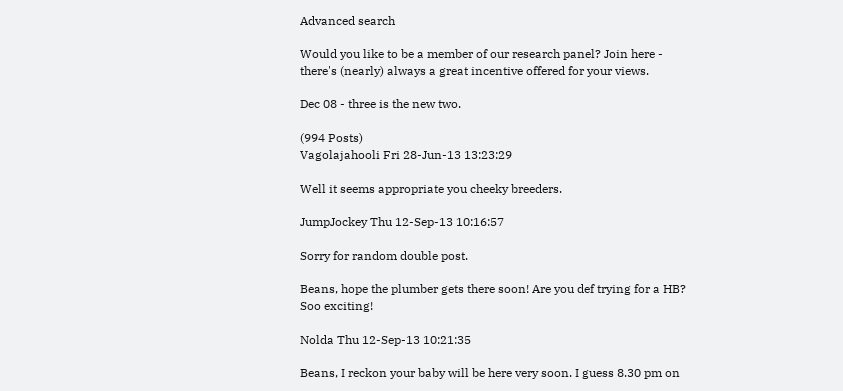Advanced search

Would you like to be a member of our research panel? Join here - there's (nearly) always a great incentive offered for your views.

Dec 08 - three is the new two.

(994 Posts)
Vagolajahooli Fri 28-Jun-13 13:23:29

Well it seems appropriate you cheeky breeders.

JumpJockey Thu 12-Sep-13 10:16:57

Sorry for random double post.

Beans, hope the plumber gets there soon! Are you def trying for a HB? Soo exciting!

Nolda Thu 12-Sep-13 10:21:35

Beans, I reckon your baby will be here very soon. I guess 8.30 pm on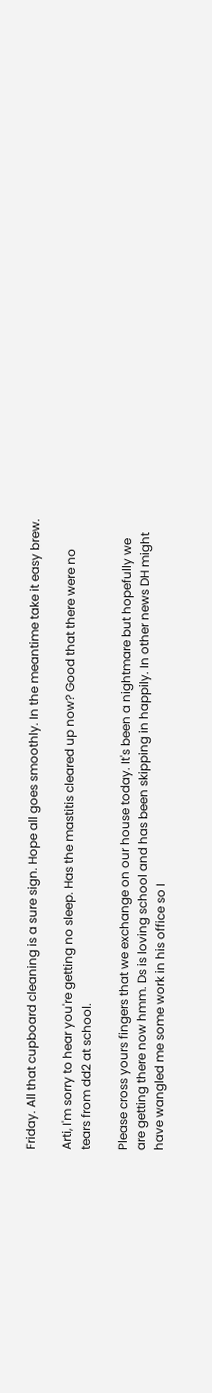Friday. All that cupboard cleaning is a sure sign. Hope all goes smoothly. In the meantime take it easy brew.

Arti, I'm sorry to hear you're getting no sleep. Has the mastitis cleared up now? Good that there were no tears from dd2 at school.

Please cross yours fingers that we exchange on our house today. It's been a nightmare but hopefully we are getting there now hmm. Ds is loving school and has been skipping in happily. In other news DH might have wangled me some work in his office so I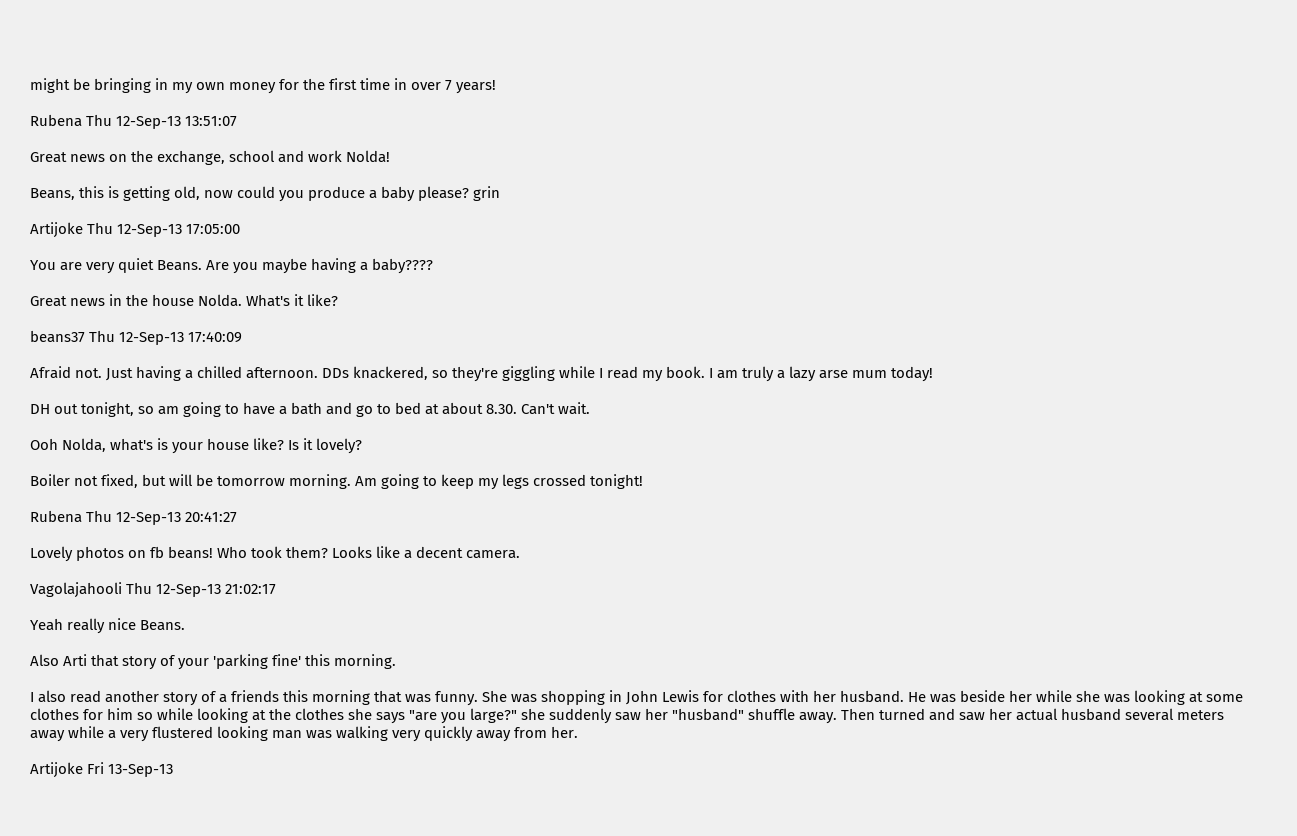might be bringing in my own money for the first time in over 7 years!

Rubena Thu 12-Sep-13 13:51:07

Great news on the exchange, school and work Nolda!

Beans, this is getting old, now could you produce a baby please? grin

Artijoke Thu 12-Sep-13 17:05:00

You are very quiet Beans. Are you maybe having a baby????

Great news in the house Nolda. What's it like?

beans37 Thu 12-Sep-13 17:40:09

Afraid not. Just having a chilled afternoon. DDs knackered, so they're giggling while I read my book. I am truly a lazy arse mum today!

DH out tonight, so am going to have a bath and go to bed at about 8.30. Can't wait.

Ooh Nolda, what's is your house like? Is it lovely?

Boiler not fixed, but will be tomorrow morning. Am going to keep my legs crossed tonight!

Rubena Thu 12-Sep-13 20:41:27

Lovely photos on fb beans! Who took them? Looks like a decent camera.

Vagolajahooli Thu 12-Sep-13 21:02:17

Yeah really nice Beans.

Also Arti that story of your 'parking fine' this morning.

I also read another story of a friends this morning that was funny. She was shopping in John Lewis for clothes with her husband. He was beside her while she was looking at some clothes for him so while looking at the clothes she says "are you large?" she suddenly saw her "husband" shuffle away. Then turned and saw her actual husband several meters away while a very flustered looking man was walking very quickly away from her.

Artijoke Fri 13-Sep-13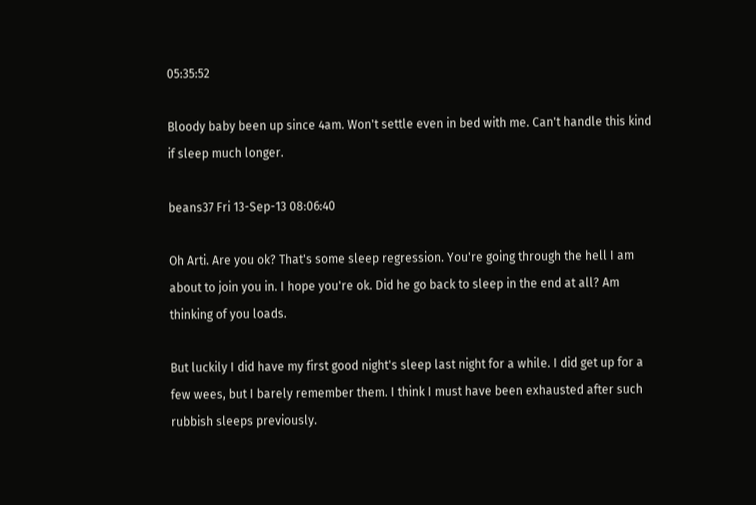05:35:52

Bloody baby been up since 4am. Won't settle even in bed with me. Can't handle this kind if sleep much longer.

beans37 Fri 13-Sep-13 08:06:40

Oh Arti. Are you ok? That's some sleep regression. You're going through the hell I am about to join you in. I hope you're ok. Did he go back to sleep in the end at all? Am thinking of you loads.

But luckily I did have my first good night's sleep last night for a while. I did get up for a few wees, but I barely remember them. I think I must have been exhausted after such rubbish sleeps previously.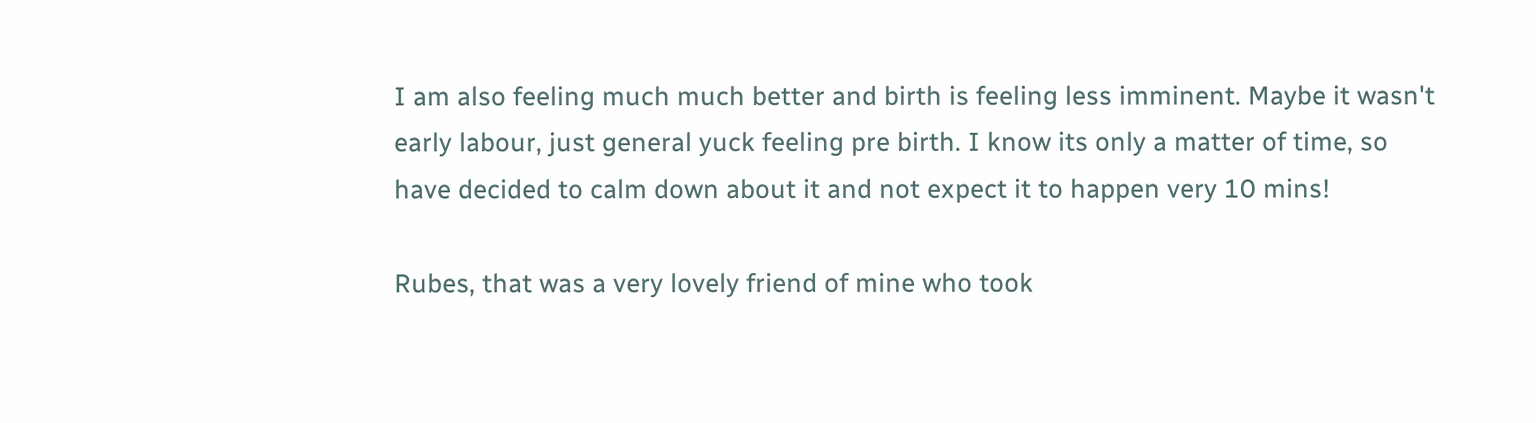I am also feeling much much better and birth is feeling less imminent. Maybe it wasn't early labour, just general yuck feeling pre birth. I know its only a matter of time, so have decided to calm down about it and not expect it to happen very 10 mins!

Rubes, that was a very lovely friend of mine who took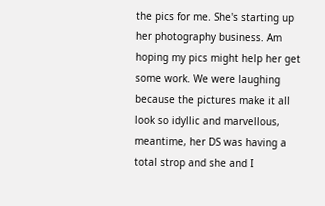the pics for me. She's starting up her photography business. Am hoping my pics might help her get some work. We were laughing because the pictures make it all look so idyllic and marvellous, meantime, her DS was having a total strop and she and I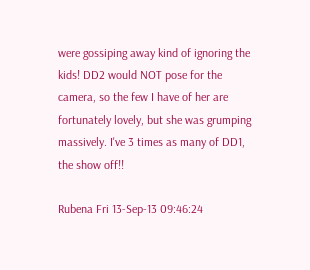were gossiping away kind of ignoring the kids! DD2 would NOT pose for the camera, so the few I have of her are fortunately lovely, but she was grumping massively. I've 3 times as many of DD1, the show off!!

Rubena Fri 13-Sep-13 09:46:24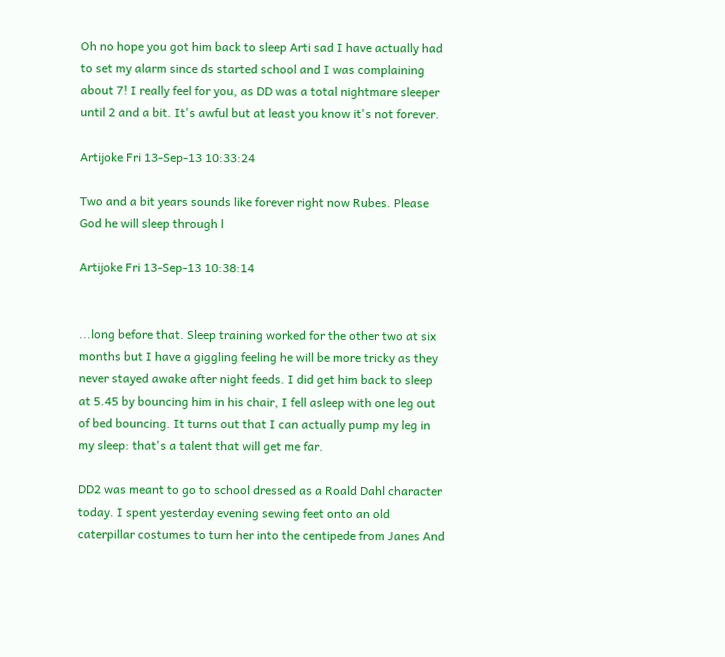Oh no hope you got him back to sleep Arti sad I have actually had to set my alarm since ds started school and I was complaining about 7! I really feel for you, as DD was a total nightmare sleeper until 2 and a bit. It's awful but at least you know it's not forever.

Artijoke Fri 13-Sep-13 10:33:24

Two and a bit years sounds like forever right now Rubes. Please God he will sleep through l

Artijoke Fri 13-Sep-13 10:38:14


...long before that. Sleep training worked for the other two at six months but I have a giggling feeling he will be more tricky as they never stayed awake after night feeds. I did get him back to sleep at 5.45 by bouncing him in his chair, I fell asleep with one leg out of bed bouncing. It turns out that I can actually pump my leg in my sleep: that's a talent that will get me far.

DD2 was meant to go to school dressed as a Roald Dahl character today. I spent yesterday evening sewing feet onto an old caterpillar costumes to turn her into the centipede from Janes And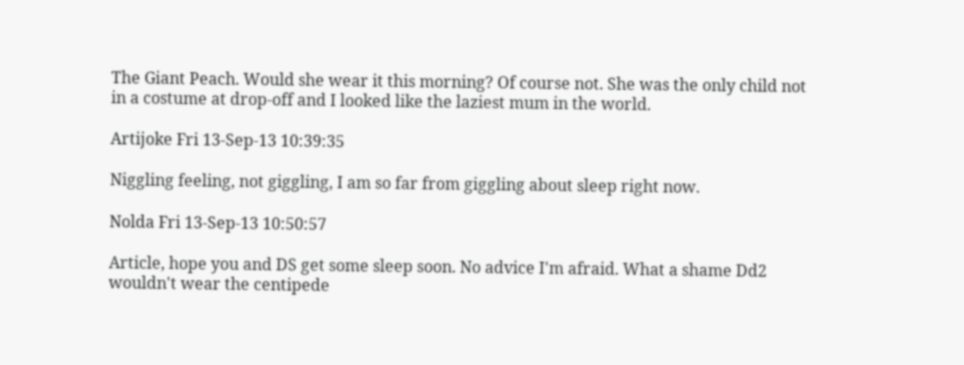The Giant Peach. Would she wear it this morning? Of course not. She was the only child not in a costume at drop-off and I looked like the laziest mum in the world.

Artijoke Fri 13-Sep-13 10:39:35

Niggling feeling, not giggling, I am so far from giggling about sleep right now.

Nolda Fri 13-Sep-13 10:50:57

Article, hope you and DS get some sleep soon. No advice I'm afraid. What a shame Dd2 wouldn't wear the centipede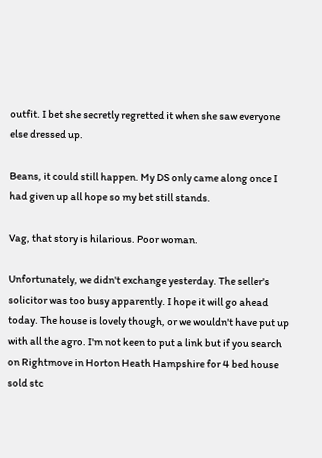outfit. I bet she secretly regretted it when she saw everyone else dressed up.

Beans, it could still happen. My DS only came along once I had given up all hope so my bet still stands.

Vag, that story is hilarious. Poor woman.

Unfortunately, we didn't exchange yesterday. The seller's solicitor was too busy apparently. I hope it will go ahead today. The house is lovely though, or we wouldn't have put up with all the agro. I'm not keen to put a link but if you search on Rightmove in Horton Heath Hampshire for 4 bed house sold stc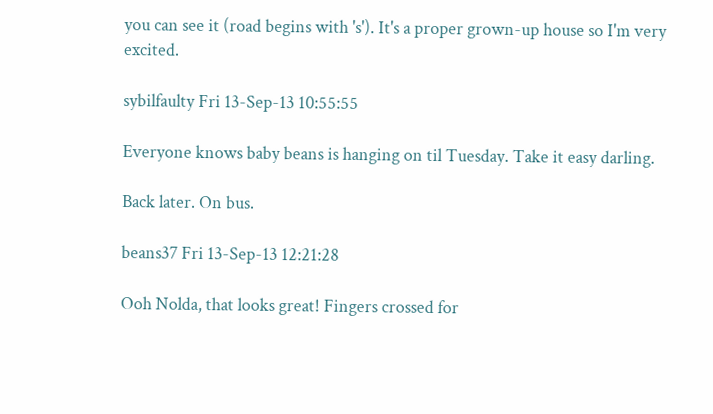you can see it (road begins with 's'). It's a proper grown-up house so I'm very excited.

sybilfaulty Fri 13-Sep-13 10:55:55

Everyone knows baby beans is hanging on til Tuesday. Take it easy darling.

Back later. On bus.

beans37 Fri 13-Sep-13 12:21:28

Ooh Nolda, that looks great! Fingers crossed for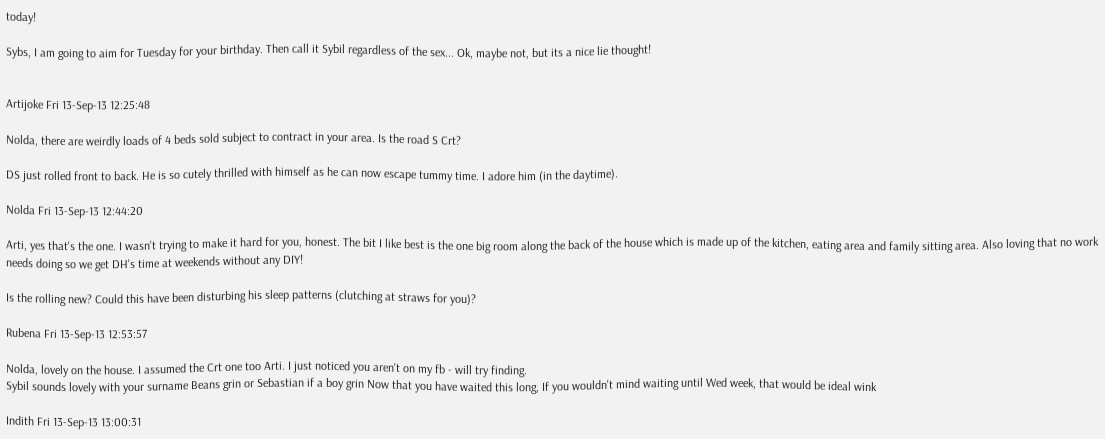today!

Sybs, I am going to aim for Tuesday for your birthday. Then call it Sybil regardless of the sex... Ok, maybe not, but its a nice lie thought!


Artijoke Fri 13-Sep-13 12:25:48

Nolda, there are weirdly loads of 4 beds sold subject to contract in your area. Is the road S Crt?

DS just rolled front to back. He is so cutely thrilled with himself as he can now escape tummy time. I adore him (in the daytime).

Nolda Fri 13-Sep-13 12:44:20

Arti, yes that's the one. I wasn't trying to make it hard for you, honest. The bit I like best is the one big room along the back of the house which is made up of the kitchen, eating area and family sitting area. Also loving that no work needs doing so we get DH's time at weekends without any DIY!

Is the rolling new? Could this have been disturbing his sleep patterns (clutching at straws for you)?

Rubena Fri 13-Sep-13 12:53:57

Nolda, lovely on the house. I assumed the Crt one too Arti. I just noticed you aren't on my fb - will try finding.
Sybil sounds lovely with your surname Beans grin or Sebastian if a boy grin Now that you have waited this long, If you wouldn't mind waiting until Wed week, that would be ideal wink

Indith Fri 13-Sep-13 13:00:31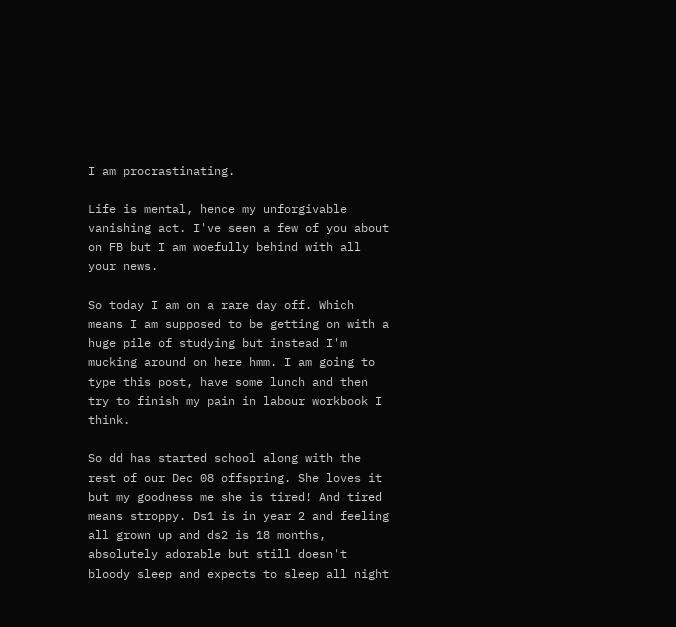I am procrastinating.

Life is mental, hence my unforgivable vanishing act. I've seen a few of you about on FB but I am woefully behind with all your news.

So today I am on a rare day off. Which means I am supposed to be getting on with a huge pile of studying but instead I'm mucking around on here hmm. I am going to type this post, have some lunch and then try to finish my pain in labour workbook I think.

So dd has started school along with the rest of our Dec 08 offspring. She loves it but my goodness me she is tired! And tired means stroppy. Ds1 is in year 2 and feeling all grown up and ds2 is 18 months, absolutely adorable but still doesn't bloody sleep and expects to sleep all night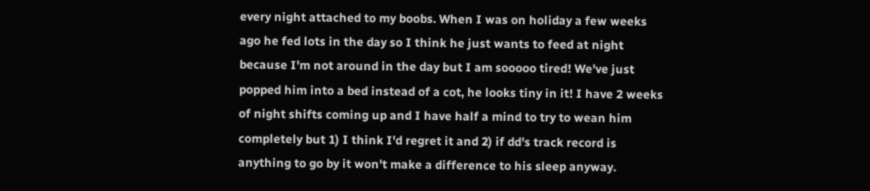every night attached to my boobs. When I was on holiday a few weeks ago he fed lots in the day so I think he just wants to feed at night because I'm not around in the day but I am sooooo tired! We've just popped him into a bed instead of a cot, he looks tiny in it! I have 2 weeks of night shifts coming up and I have half a mind to try to wean him completely but 1) I think I'd regret it and 2) if dd's track record is anything to go by it won't make a difference to his sleep anyway.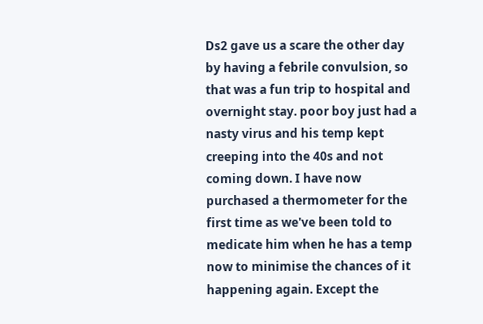Ds2 gave us a scare the other day by having a febrile convulsion, so that was a fun trip to hospital and overnight stay. poor boy just had a nasty virus and his temp kept creeping into the 40s and not coming down. I have now purchased a thermometer for the first time as we've been told to medicate him when he has a temp now to minimise the chances of it happening again. Except the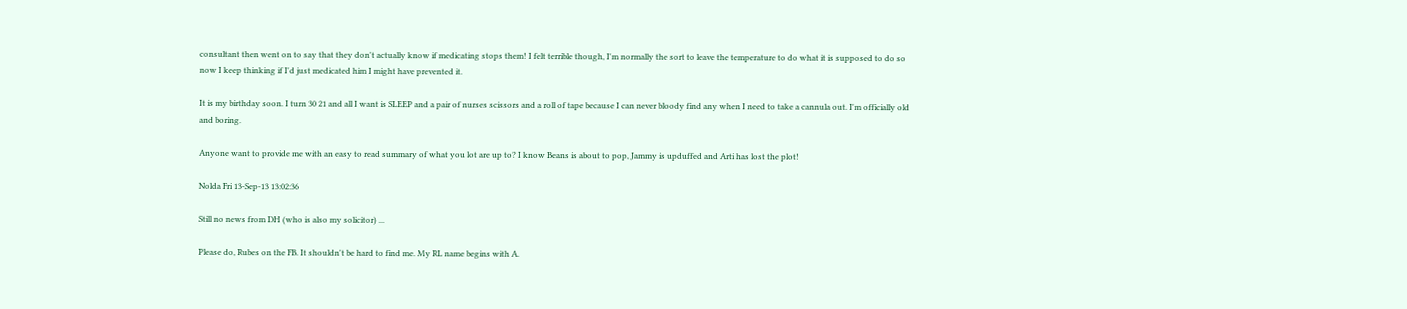consultant then went on to say that they don't actually know if medicating stops them! I felt terrible though, I'm normally the sort to leave the temperature to do what it is supposed to do so now I keep thinking if I'd just medicated him I might have prevented it.

It is my birthday soon. I turn 30 21 and all I want is SLEEP and a pair of nurses scissors and a roll of tape because I can never bloody find any when I need to take a cannula out. I'm officially old and boring.

Anyone want to provide me with an easy to read summary of what you lot are up to? I know Beans is about to pop, Jammy is upduffed and Arti has lost the plot!

Nolda Fri 13-Sep-13 13:02:36

Still no news from DH (who is also my solicitor) ...

Please do, Rubes on the FB. It shouldn't be hard to find me. My RL name begins with A.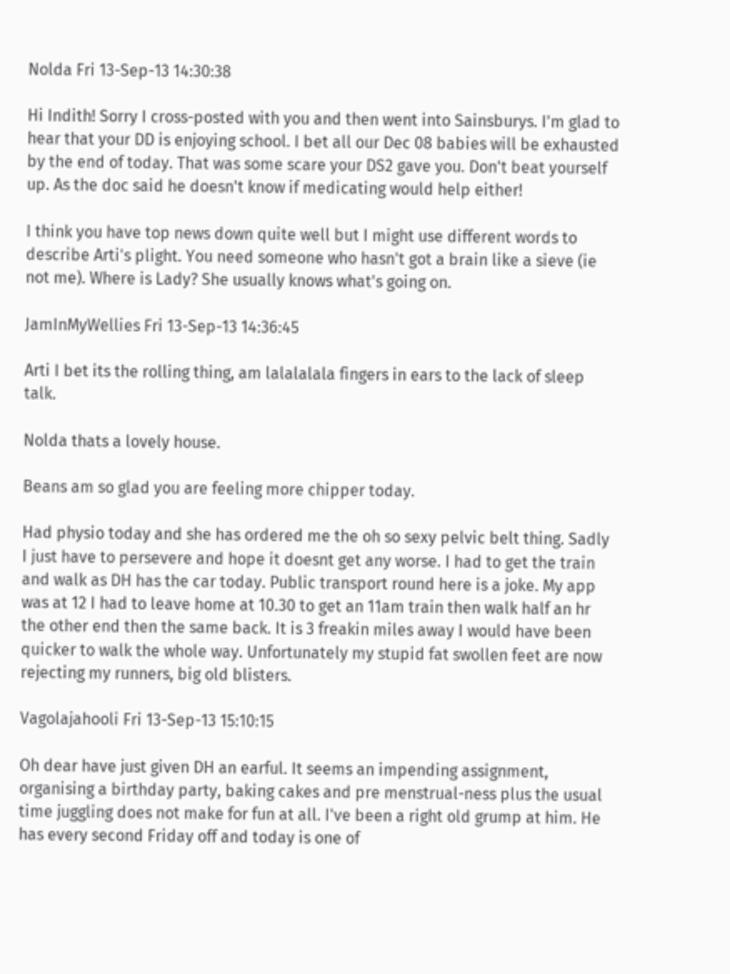Nolda Fri 13-Sep-13 14:30:38

Hi Indith! Sorry I cross-posted with you and then went into Sainsburys. I'm glad to hear that your DD is enjoying school. I bet all our Dec 08 babies will be exhausted by the end of today. That was some scare your DS2 gave you. Don't beat yourself up. As the doc said he doesn't know if medicating would help either!

I think you have top news down quite well but I might use different words to describe Arti's plight. You need someone who hasn't got a brain like a sieve (ie not me). Where is Lady? She usually knows what's going on.

JamInMyWellies Fri 13-Sep-13 14:36:45

Arti I bet its the rolling thing, am lalalalala fingers in ears to the lack of sleep talk.

Nolda thats a lovely house.

Beans am so glad you are feeling more chipper today.

Had physio today and she has ordered me the oh so sexy pelvic belt thing. Sadly I just have to persevere and hope it doesnt get any worse. I had to get the train and walk as DH has the car today. Public transport round here is a joke. My app was at 12 I had to leave home at 10.30 to get an 11am train then walk half an hr the other end then the same back. It is 3 freakin miles away I would have been quicker to walk the whole way. Unfortunately my stupid fat swollen feet are now rejecting my runners, big old blisters.

Vagolajahooli Fri 13-Sep-13 15:10:15

Oh dear have just given DH an earful. It seems an impending assignment, organising a birthday party, baking cakes and pre menstrual-ness plus the usual time juggling does not make for fun at all. I've been a right old grump at him. He has every second Friday off and today is one of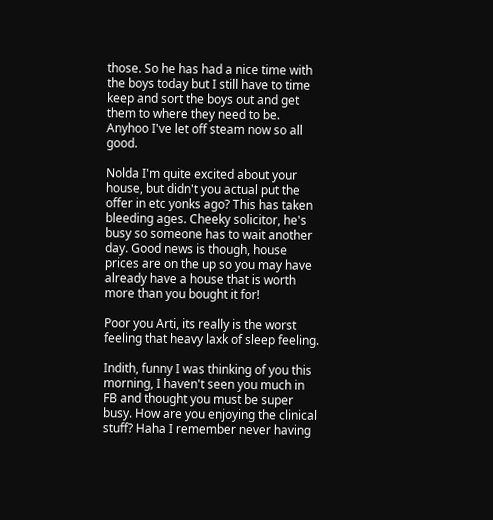those. So he has had a nice time with the boys today but I still have to time keep and sort the boys out and get them to where they need to be. Anyhoo I've let off steam now so all good.

Nolda I'm quite excited about your house, but didn't you actual put the offer in etc yonks ago? This has taken bleeding ages. Cheeky solicitor, he's busy so someone has to wait another day. Good news is though, house prices are on the up so you may have already have a house that is worth more than you bought it for!

Poor you Arti, its really is the worst feeling that heavy laxk of sleep feeling.

Indith, funny I was thinking of you this morning, I haven't seen you much in FB and thought you must be super busy. How are you enjoying the clinical stuff? Haha I remember never having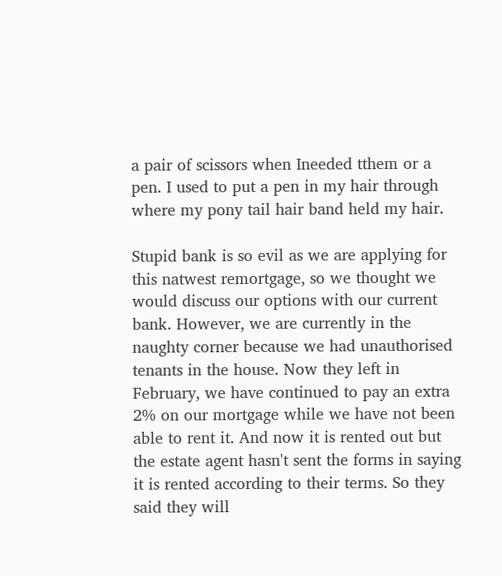a pair of scissors when Ineeded tthem or a pen. I used to put a pen in my hair through where my pony tail hair band held my hair.

Stupid bank is so evil as we are applying for this natwest remortgage, so we thought we would discuss our options with our current bank. However, we are currently in the naughty corner because we had unauthorised tenants in the house. Now they left in February, we have continued to pay an extra 2% on our mortgage while we have not been able to rent it. And now it is rented out but the estate agent hasn't sent the forms in saying it is rented according to their terms. So they said they will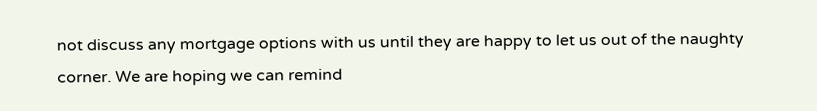not discuss any mortgage options with us until they are happy to let us out of the naughty corner. We are hoping we can remind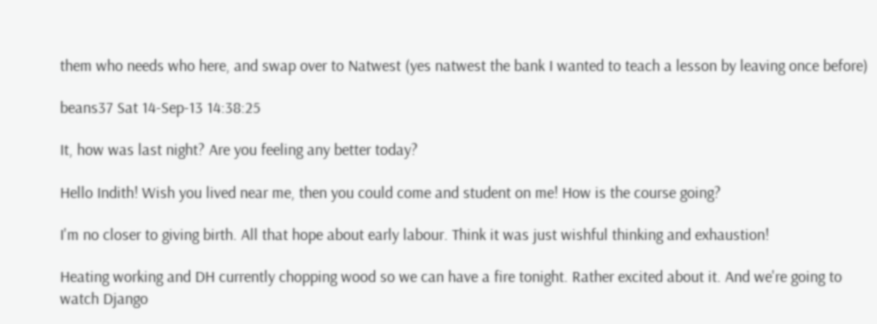them who needs who here, and swap over to Natwest (yes natwest the bank I wanted to teach a lesson by leaving once before)

beans37 Sat 14-Sep-13 14:38:25

It, how was last night? Are you feeling any better today?

Hello Indith! Wish you lived near me, then you could come and student on me! How is the course going?

I'm no closer to giving birth. All that hope about early labour. Think it was just wishful thinking and exhaustion!

Heating working and DH currently chopping wood so we can have a fire tonight. Rather excited about it. And we're going to watch Django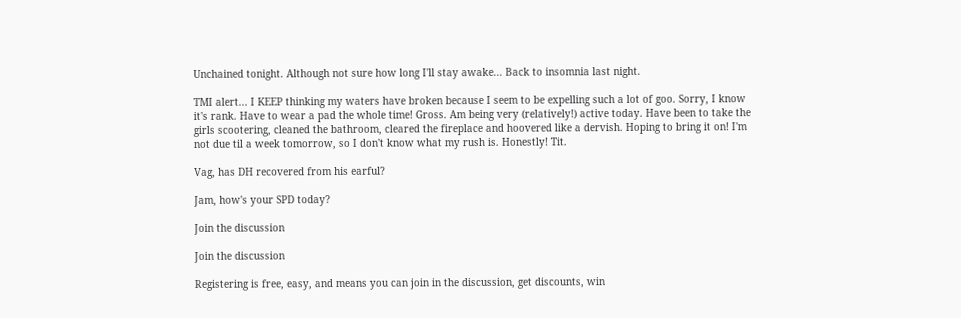Unchained tonight. Although not sure how long I'll stay awake... Back to insomnia last night.

TMI alert... I KEEP thinking my waters have broken because I seem to be expelling such a lot of goo. Sorry, I know it's rank. Have to wear a pad the whole time! Gross. Am being very (relatively!) active today. Have been to take the girls scootering, cleaned the bathroom, cleared the fireplace and hoovered like a dervish. Hoping to bring it on! I'm not due til a week tomorrow, so I don't know what my rush is. Honestly! Tit.

Vag, has DH recovered from his earful?

Jam, how's your SPD today?

Join the discussion

Join the discussion

Registering is free, easy, and means you can join in the discussion, get discounts, win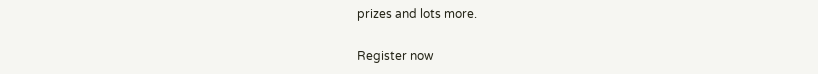prizes and lots more.

Register now